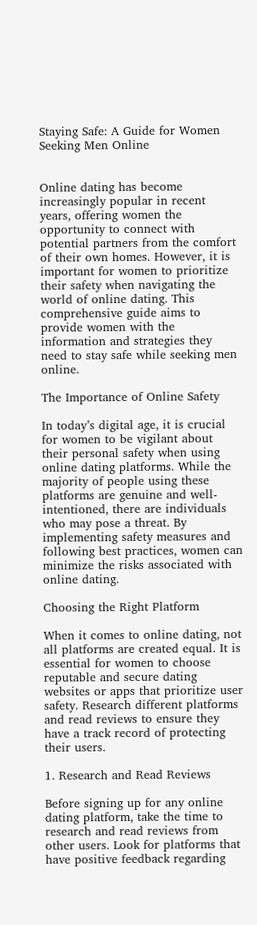Staying Safe: A Guide for Women Seeking Men Online


Online dating has become increasingly popular in recent years, offering women the opportunity to connect with potential partners from the comfort of their own homes. However, it is important for women to prioritize their safety when navigating the world of online dating. This comprehensive guide aims to provide women with the information and strategies they need to stay safe while seeking men online.

The Importance of Online Safety

In today’s digital age, it is crucial for women to be vigilant about their personal safety when using online dating platforms. While the majority of people using these platforms are genuine and well-intentioned, there are individuals who may pose a threat. By implementing safety measures and following best practices, women can minimize the risks associated with online dating.

Choosing the Right Platform

When it comes to online dating, not all platforms are created equal. It is essential for women to choose reputable and secure dating websites or apps that prioritize user safety. Research different platforms and read reviews to ensure they have a track record of protecting their users.

1. Research and Read Reviews

Before signing up for any online dating platform, take the time to research and read reviews from other users. Look for platforms that have positive feedback regarding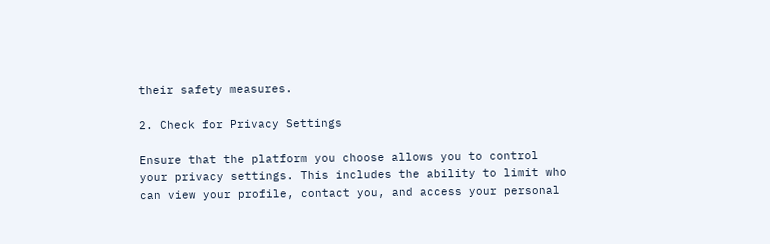their safety measures.

2. Check for Privacy Settings

Ensure that the platform you choose allows you to control your privacy settings. This includes the ability to limit who can view your profile, contact you, and access your personal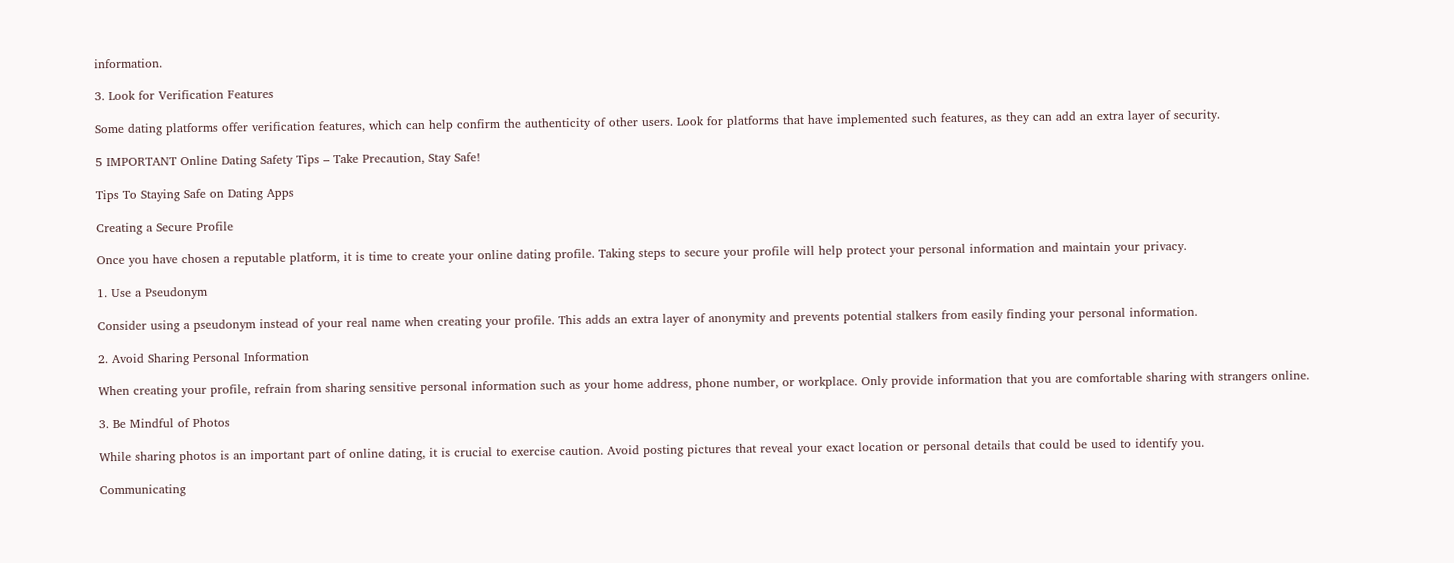information.

3. Look for Verification Features

Some dating platforms offer verification features, which can help confirm the authenticity of other users. Look for platforms that have implemented such features, as they can add an extra layer of security.

5 IMPORTANT Online Dating Safety Tips – Take Precaution, Stay Safe!

Tips To Staying Safe on Dating Apps

Creating a Secure Profile

Once you have chosen a reputable platform, it is time to create your online dating profile. Taking steps to secure your profile will help protect your personal information and maintain your privacy.

1. Use a Pseudonym

Consider using a pseudonym instead of your real name when creating your profile. This adds an extra layer of anonymity and prevents potential stalkers from easily finding your personal information.

2. Avoid Sharing Personal Information

When creating your profile, refrain from sharing sensitive personal information such as your home address, phone number, or workplace. Only provide information that you are comfortable sharing with strangers online.

3. Be Mindful of Photos

While sharing photos is an important part of online dating, it is crucial to exercise caution. Avoid posting pictures that reveal your exact location or personal details that could be used to identify you.

Communicating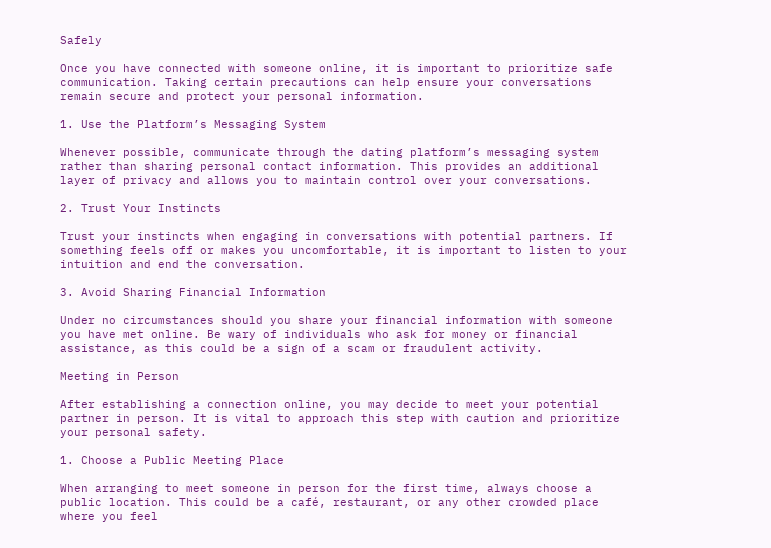Safely

Once you have connected with someone online, it is important to prioritize safe communication. Taking certain precautions can help ensure your conversations remain secure and protect your personal information.

1. Use the Platform’s Messaging System

Whenever possible, communicate through the dating platform’s messaging system rather than sharing personal contact information. This provides an additional layer of privacy and allows you to maintain control over your conversations.

2. Trust Your Instincts

Trust your instincts when engaging in conversations with potential partners. If something feels off or makes you uncomfortable, it is important to listen to your intuition and end the conversation.

3. Avoid Sharing Financial Information

Under no circumstances should you share your financial information with someone you have met online. Be wary of individuals who ask for money or financial assistance, as this could be a sign of a scam or fraudulent activity.

Meeting in Person

After establishing a connection online, you may decide to meet your potential partner in person. It is vital to approach this step with caution and prioritize your personal safety.

1. Choose a Public Meeting Place

When arranging to meet someone in person for the first time, always choose a public location. This could be a café, restaurant, or any other crowded place where you feel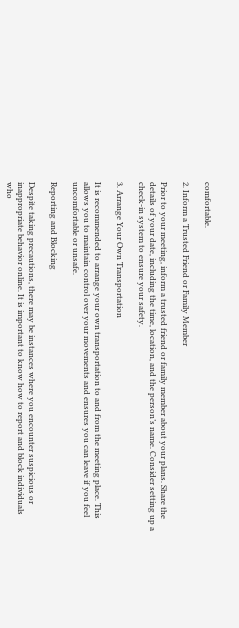comfortable.

2. Inform a Trusted Friend or Family Member

Prior to your meeting, inform a trusted friend or family member about your plans. Share the details of your date, including the time, location, and the person’s name. Consider setting up a check-in system to ensure your safety.

3. Arrange Your Own Transportation

It is recommended to arrange your own transportation to and from the meeting place. This allows you to maintain control over your movements and ensures you can leave if you feel uncomfortable or unsafe.

Reporting and Blocking

Despite taking precautions, there may be instances where you encounter suspicious or inappropriate behavior online. It is important to know how to report and block individuals who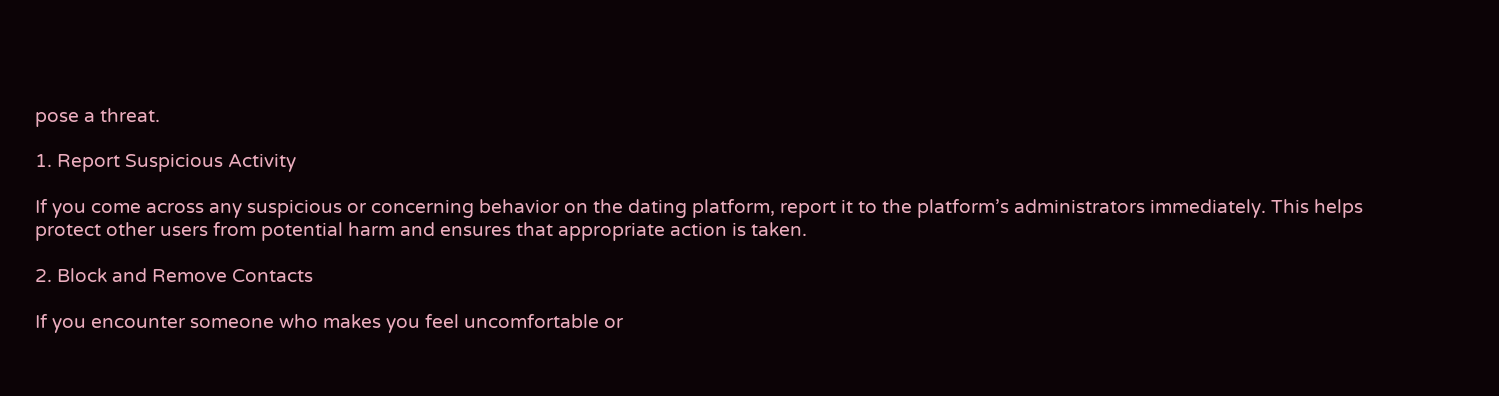pose a threat.

1. Report Suspicious Activity

If you come across any suspicious or concerning behavior on the dating platform, report it to the platform’s administrators immediately. This helps protect other users from potential harm and ensures that appropriate action is taken.

2. Block and Remove Contacts

If you encounter someone who makes you feel uncomfortable or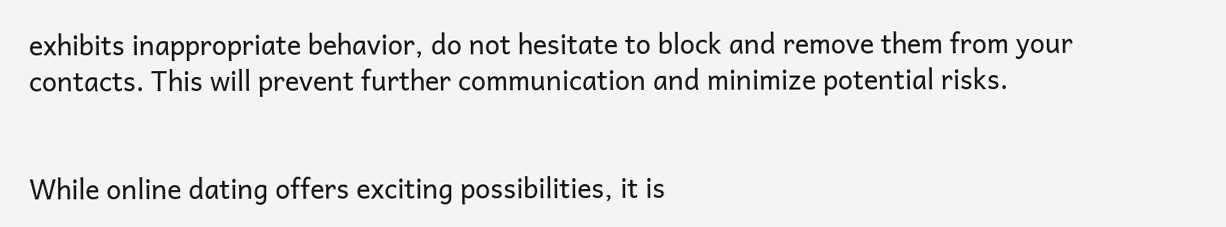exhibits inappropriate behavior, do not hesitate to block and remove them from your contacts. This will prevent further communication and minimize potential risks.


While online dating offers exciting possibilities, it is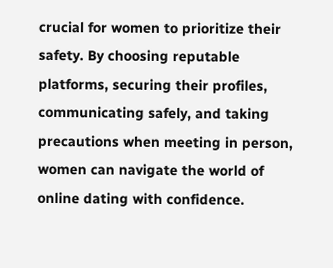crucial for women to prioritize their safety. By choosing reputable platforms, securing their profiles, communicating safely, and taking precautions when meeting in person, women can navigate the world of online dating with confidence.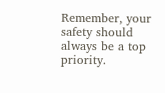Remember, your safety should always be a top priority.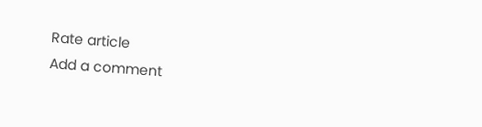Rate article
Add a comment